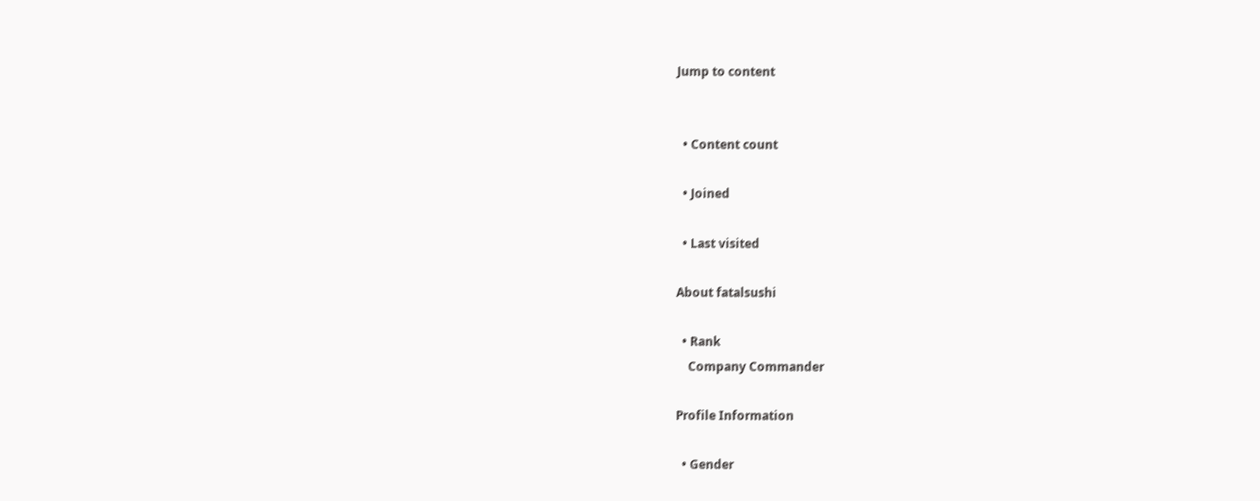Jump to content


  • Content count

  • Joined

  • Last visited

About fatalsushi

  • Rank
    Company Commander

Profile Information

  • Gender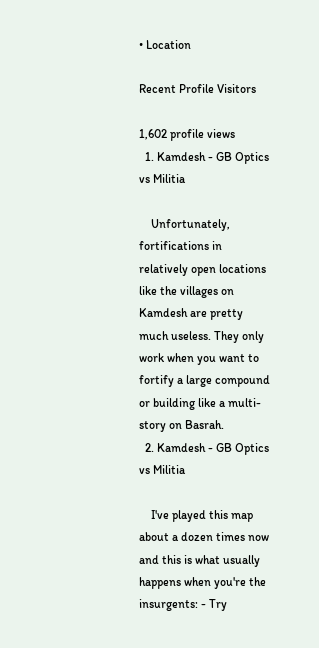• Location

Recent Profile Visitors

1,602 profile views
  1. Kamdesh - GB Optics vs Militia

    Unfortunately, fortifications in relatively open locations like the villages on Kamdesh are pretty much useless. They only work when you want to fortify a large compound or building like a multi-story on Basrah.
  2. Kamdesh - GB Optics vs Militia

    I've played this map about a dozen times now and this is what usually happens when you're the insurgents: - Try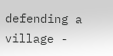defending a village -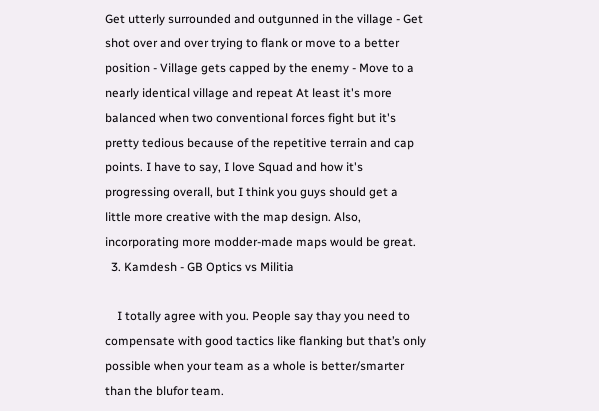Get utterly surrounded and outgunned in the village - Get shot over and over trying to flank or move to a better position - Village gets capped by the enemy - Move to a nearly identical village and repeat At least it's more balanced when two conventional forces fight but it's pretty tedious because of the repetitive terrain and cap points. I have to say, I love Squad and how it's progressing overall, but I think you guys should get a little more creative with the map design. Also, incorporating more modder-made maps would be great.
  3. Kamdesh - GB Optics vs Militia

    I totally agree with you. People say thay you need to compensate with good tactics like flanking but that’s only possible when your team as a whole is better/smarter than the blufor team.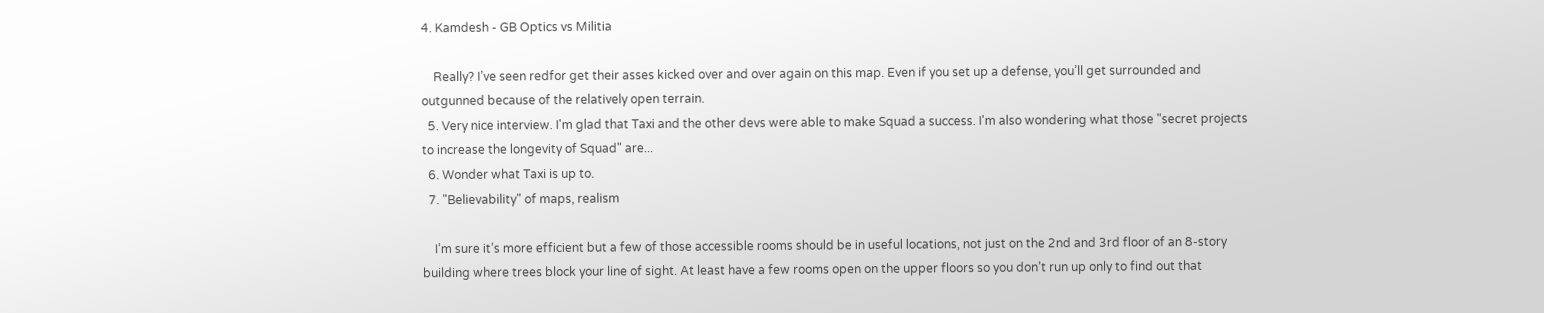4. Kamdesh - GB Optics vs Militia

    Really? I’ve seen redfor get their asses kicked over and over again on this map. Even if you set up a defense, you’ll get surrounded and outgunned because of the relatively open terrain.
  5. Very nice interview. I'm glad that Taxi and the other devs were able to make Squad a success. I'm also wondering what those "secret projects to increase the longevity of Squad" are...
  6. Wonder what Taxi is up to.
  7. "Believability" of maps, realism

    I’m sure it’s more efficient but a few of those accessible rooms should be in useful locations, not just on the 2nd and 3rd floor of an 8-story building where trees block your line of sight. At least have a few rooms open on the upper floors so you don’t run up only to find out that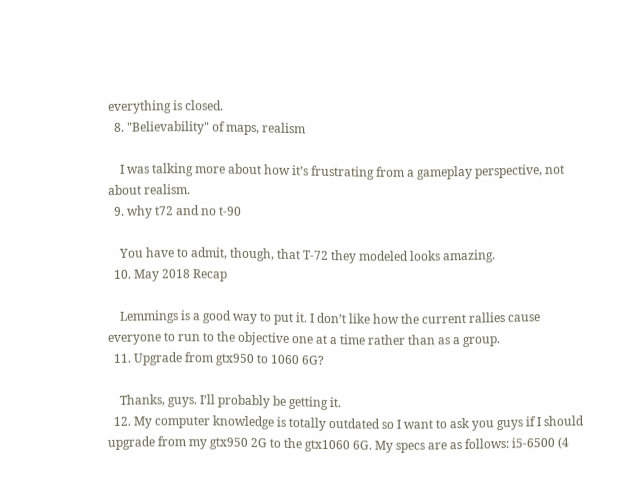everything is closed.
  8. "Believability" of maps, realism

    I was talking more about how it’s frustrating from a gameplay perspective, not about realism.
  9. why t72 and no t-90

    You have to admit, though, that T-72 they modeled looks amazing.
  10. May 2018 Recap

    Lemmings is a good way to put it. I don’t like how the current rallies cause everyone to run to the objective one at a time rather than as a group.
  11. Upgrade from gtx950 to 1060 6G?

    Thanks, guys. I’ll probably be getting it.
  12. My computer knowledge is totally outdated so I want to ask you guys if I should upgrade from my gtx950 2G to the gtx1060 6G. My specs are as follows: i5-6500 (4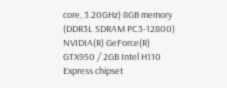core, 3.20GHz) 8GB memory (DDR3L SDRAM PC3-12800) NVIDIA(R) GeForce(R) GTX950 / 2GB Intel H110 Express chipset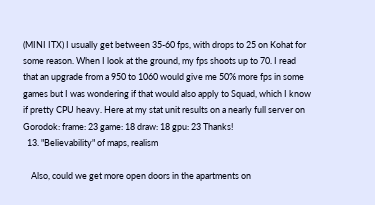(MINI ITX) I usually get between 35-60 fps, with drops to 25 on Kohat for some reason. When I look at the ground, my fps shoots up to 70. I read that an upgrade from a 950 to 1060 would give me 50% more fps in some games but I was wondering if that would also apply to Squad, which I know if pretty CPU heavy. Here at my stat unit results on a nearly full server on Gorodok: frame: 23 game: 18 draw: 18 gpu: 23 Thanks!
  13. "Believability" of maps, realism

    Also, could we get more open doors in the apartments on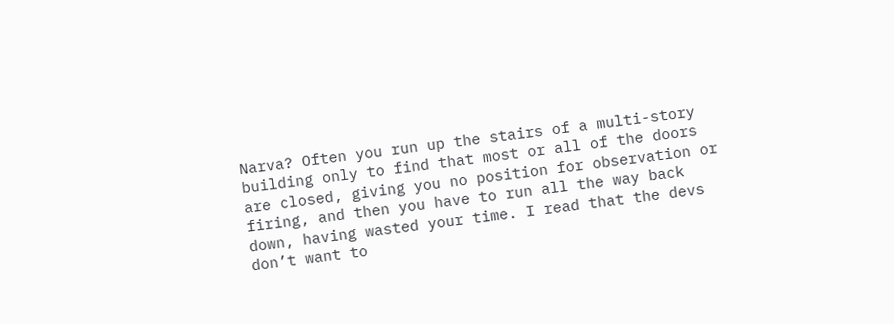Narva? Often you run up the stairs of a multi-story building only to find that most or all of the doors are closed, giving you no position for observation or firing, and then you have to run all the way back down, having wasted your time. I read that the devs don’t want to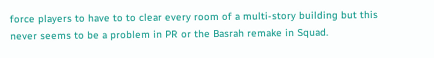force players to have to to clear every room of a multi-story building but this never seems to be a problem in PR or the Basrah remake in Squad.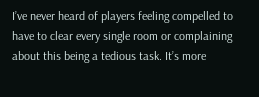I’ve never heard of players feeling compelled to have to clear every single room or complaining about this being a tedious task. It’s more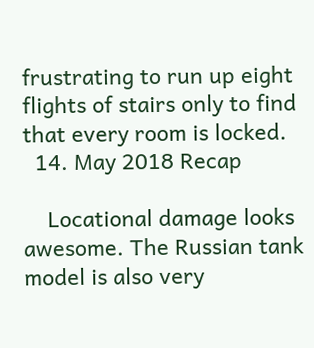frustrating to run up eight flights of stairs only to find that every room is locked.
  14. May 2018 Recap

    Locational damage looks awesome. The Russian tank model is also very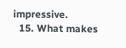impressive.
  15. What makes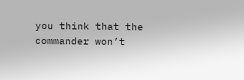you think that the commander won’t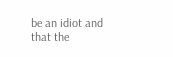be an idiot and that the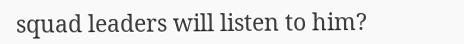squad leaders will listen to him?